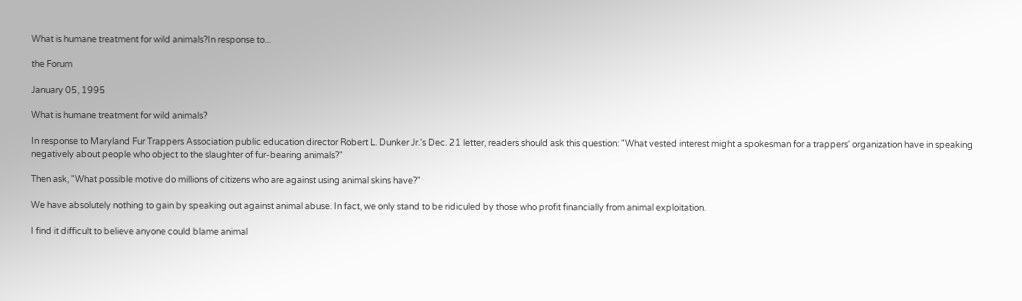What is humane treatment for wild animals?In response to...

the Forum

January 05, 1995

What is humane treatment for wild animals?

In response to Maryland Fur Trappers Association public education director Robert L. Dunker Jr.'s Dec. 21 letter, readers should ask this question: "What vested interest might a spokesman for a trappers' organization have in speaking negatively about people who object to the slaughter of fur-bearing animals?"

Then ask, "What possible motive do millions of citizens who are against using animal skins have?"

We have absolutely nothing to gain by speaking out against animal abuse. In fact, we only stand to be ridiculed by those who profit financially from animal exploitation.

I find it difficult to believe anyone could blame animal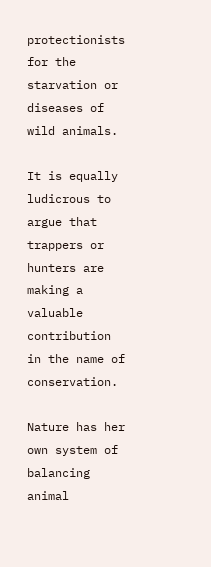protectionists for the starvation or diseases of wild animals.

It is equally ludicrous to argue that trappers or hunters are making a valuable contribution in the name of conservation.

Nature has her own system of balancing animal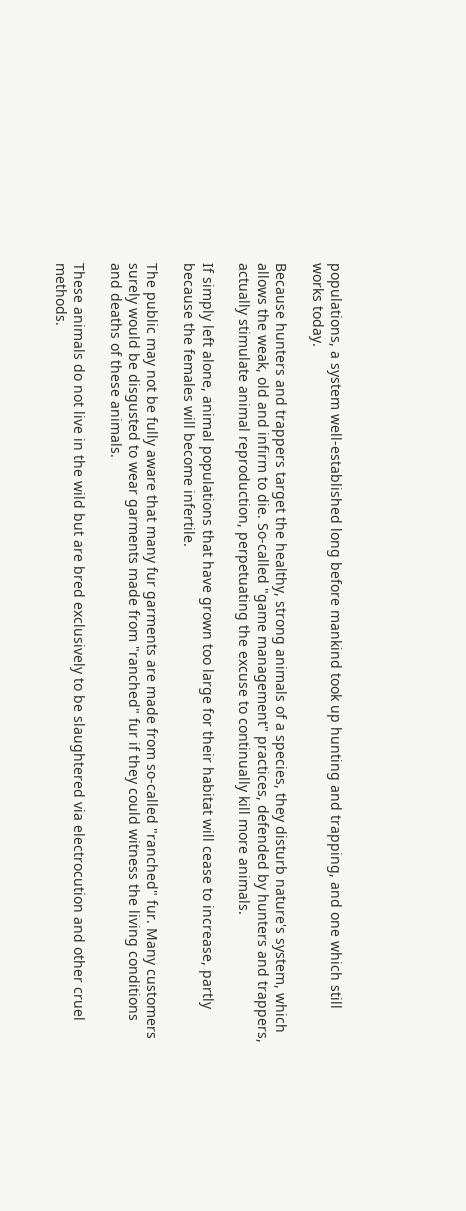populations, a system well-established long before mankind took up hunting and trapping, and one which still works today.

Because hunters and trappers target the healthy, strong animals of a species, they disturb nature's system, which allows the weak, old and infirm to die. So-called "game management" practices, defended by hunters and trappers, actually stimulate animal reproduction, perpetuating the excuse to continually kill more animals.

If simply left alone, animal populations that have grown too large for their habitat will cease to increase, partly because the females will become infertile.

The public may not be fully aware that many fur garments are made from so-called "ranched" fur. Many customers surely would be disgusted to wear garments made from "ranched" fur if they could witness the living conditions and deaths of these animals.

These animals do not live in the wild but are bred exclusively to be slaughtered via electrocution and other cruel methods.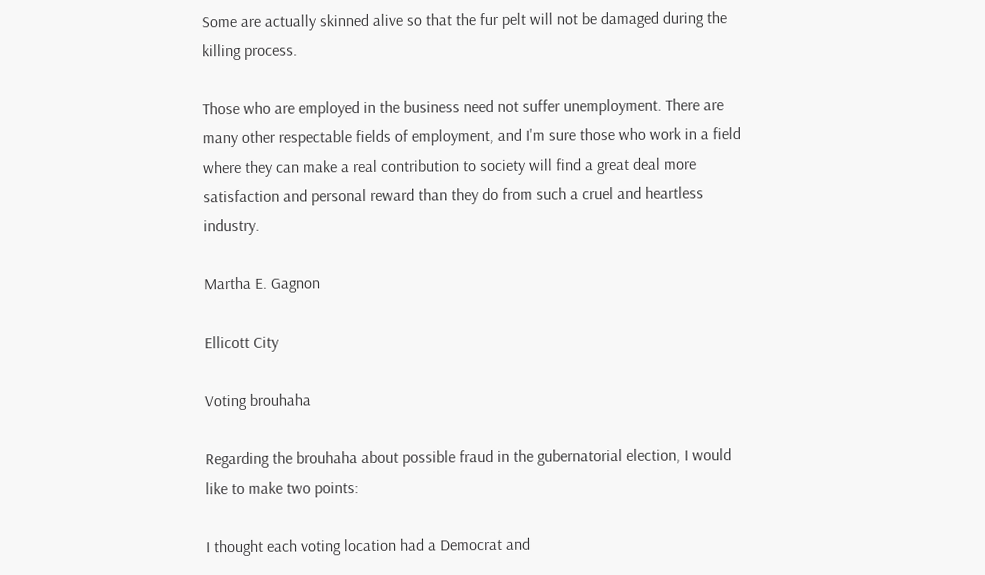Some are actually skinned alive so that the fur pelt will not be damaged during the killing process.

Those who are employed in the business need not suffer unemployment. There are many other respectable fields of employment, and I'm sure those who work in a field where they can make a real contribution to society will find a great deal more satisfaction and personal reward than they do from such a cruel and heartless industry.

Martha E. Gagnon

Ellicott City

Voting brouhaha

Regarding the brouhaha about possible fraud in the gubernatorial election, I would like to make two points:

I thought each voting location had a Democrat and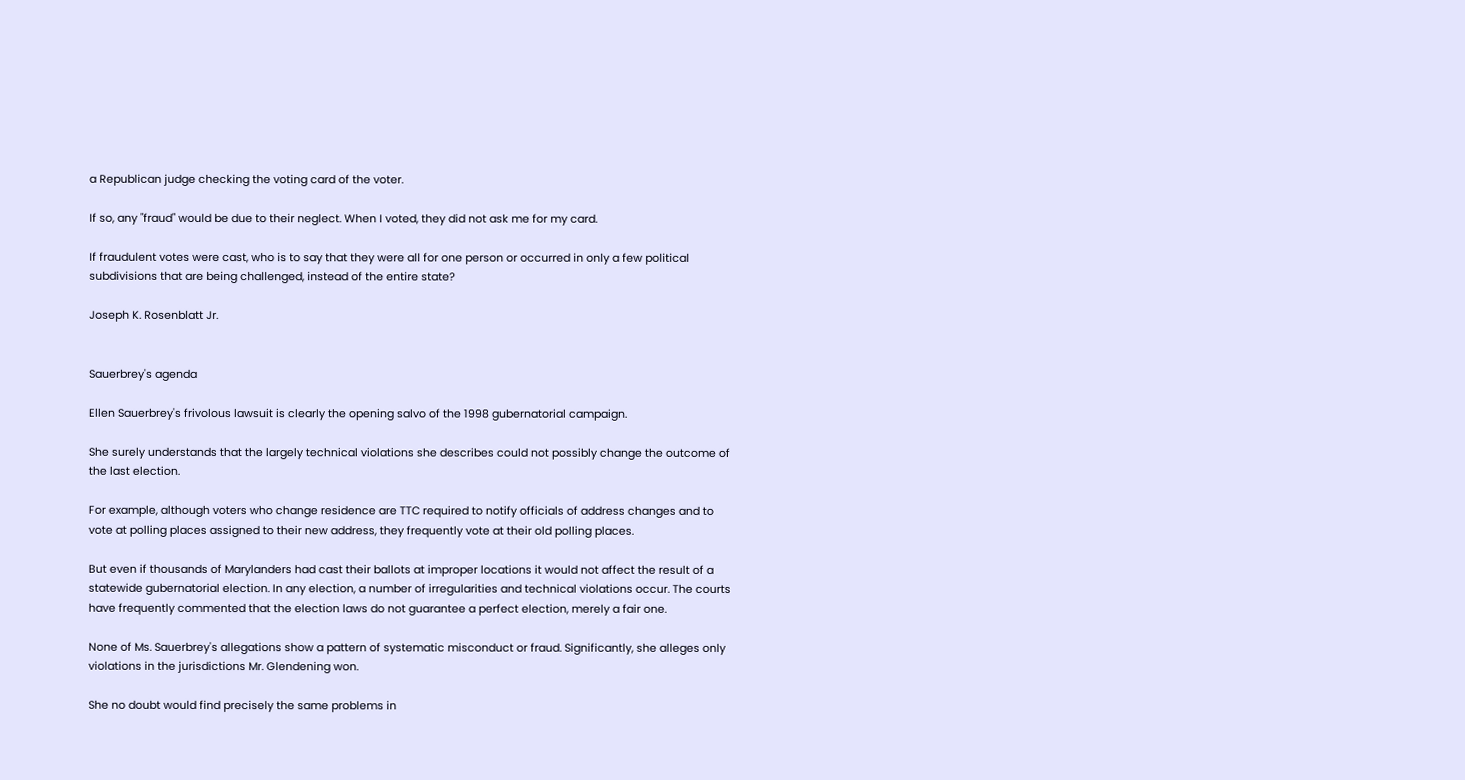a Republican judge checking the voting card of the voter.

If so, any "fraud" would be due to their neglect. When I voted, they did not ask me for my card.

If fraudulent votes were cast, who is to say that they were all for one person or occurred in only a few political subdivisions that are being challenged, instead of the entire state?

Joseph K. Rosenblatt Jr.


Sauerbrey's agenda

Ellen Sauerbrey's frivolous lawsuit is clearly the opening salvo of the 1998 gubernatorial campaign.

She surely understands that the largely technical violations she describes could not possibly change the outcome of the last election.

For example, although voters who change residence are TTC required to notify officials of address changes and to vote at polling places assigned to their new address, they frequently vote at their old polling places.

But even if thousands of Marylanders had cast their ballots at improper locations it would not affect the result of a statewide gubernatorial election. In any election, a number of irregularities and technical violations occur. The courts have frequently commented that the election laws do not guarantee a perfect election, merely a fair one.

None of Ms. Sauerbrey's allegations show a pattern of systematic misconduct or fraud. Significantly, she alleges only violations in the jurisdictions Mr. Glendening won.

She no doubt would find precisely the same problems in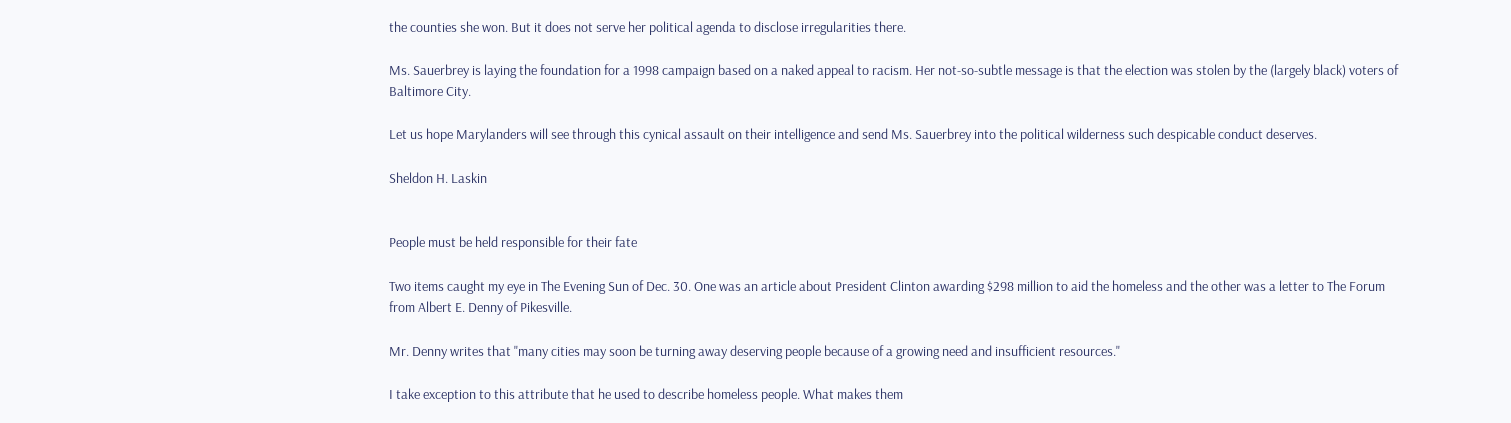the counties she won. But it does not serve her political agenda to disclose irregularities there.

Ms. Sauerbrey is laying the foundation for a 1998 campaign based on a naked appeal to racism. Her not-so-subtle message is that the election was stolen by the (largely black) voters of Baltimore City.

Let us hope Marylanders will see through this cynical assault on their intelligence and send Ms. Sauerbrey into the political wilderness such despicable conduct deserves.

Sheldon H. Laskin


People must be held responsible for their fate

Two items caught my eye in The Evening Sun of Dec. 30. One was an article about President Clinton awarding $298 million to aid the homeless and the other was a letter to The Forum from Albert E. Denny of Pikesville.

Mr. Denny writes that "many cities may soon be turning away deserving people because of a growing need and insufficient resources."

I take exception to this attribute that he used to describe homeless people. What makes them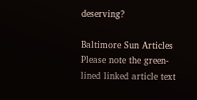deserving?

Baltimore Sun Articles
Please note the green-lined linked article text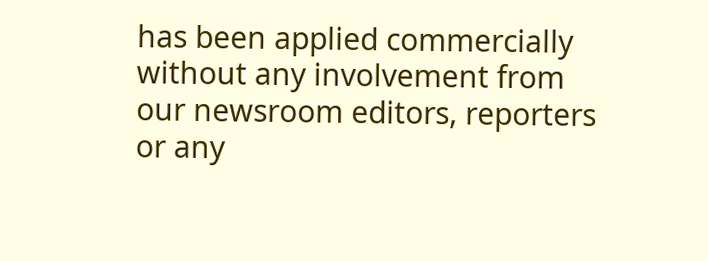has been applied commercially without any involvement from our newsroom editors, reporters or any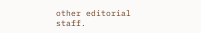other editorial staff.